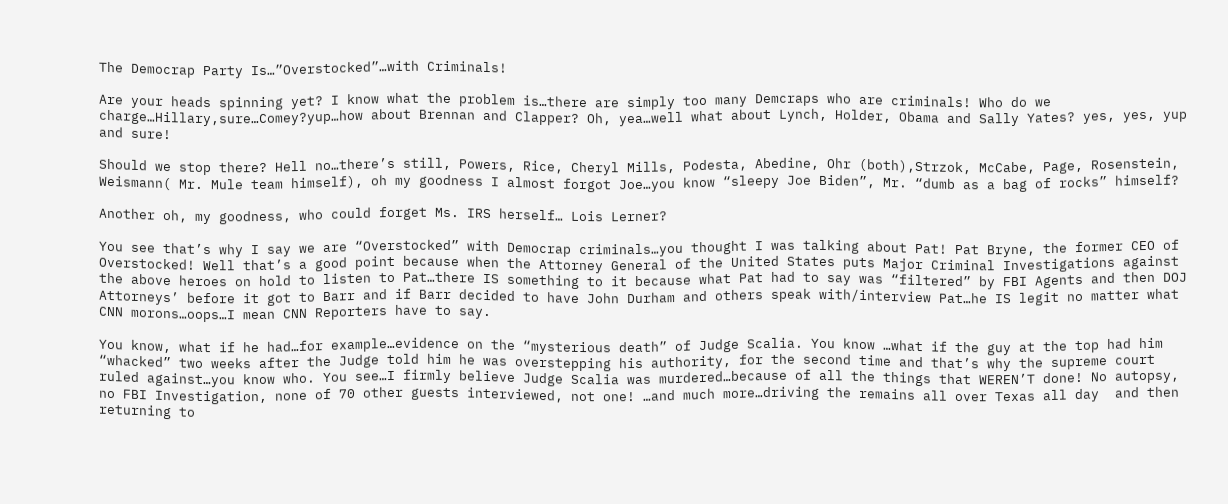The Democrap Party Is…”Overstocked”…with Criminals!

Are your heads spinning yet? I know what the problem is…there are simply too many Demcraps who are criminals! Who do we charge…Hillary,sure…Comey?yup…how about Brennan and Clapper? Oh, yea…well what about Lynch, Holder, Obama and Sally Yates? yes, yes, yup and sure!

Should we stop there? Hell no…there’s still, Powers, Rice, Cheryl Mills, Podesta, Abedine, Ohr (both),Strzok, McCabe, Page, Rosenstein, Weismann( Mr. Mule team himself), oh my goodness I almost forgot Joe…you know “sleepy Joe Biden”, Mr. “dumb as a bag of rocks” himself?

Another oh, my goodness, who could forget Ms. IRS herself… Lois Lerner?

You see that’s why I say we are “Overstocked” with Democrap criminals…you thought I was talking about Pat! Pat Bryne, the former CEO of Overstocked! Well that’s a good point because when the Attorney General of the United States puts Major Criminal Investigations against the above heroes on hold to listen to Pat…there IS something to it because what Pat had to say was “filtered” by FBI Agents and then DOJ Attorneys’ before it got to Barr and if Barr decided to have John Durham and others speak with/interview Pat…he IS legit no matter what CNN morons…oops…I mean CNN Reporters have to say.

You know, what if he had…for example…evidence on the “mysterious death” of Judge Scalia. You know …what if the guy at the top had him “whacked” two weeks after the Judge told him he was overstepping his authority, for the second time and that’s why the supreme court ruled against…you know who. You see…I firmly believe Judge Scalia was murdered…because of all the things that WEREN’T done! No autopsy, no FBI Investigation, none of 70 other guests interviewed, not one! …and much more…driving the remains all over Texas all day  and then returning to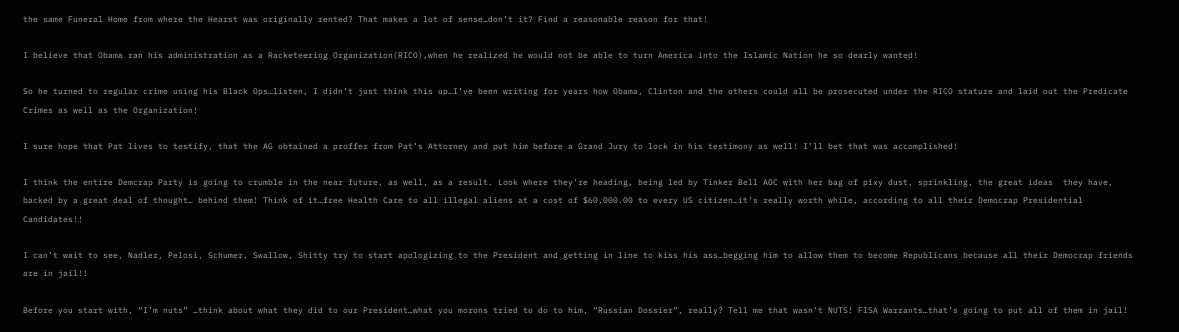the same Funeral Home from where the Hearst was originally rented? That makes a lot of sense…don’t it? Find a reasonable reason for that!

I believe that Obama ran his administration as a Racketeering Organization(RICO),when he realized he would not be able to turn America into the Islamic Nation he so dearly wanted!

So he turned to regular crime using his Black Ops…listen, I didn’t just think this up…I’ve been writing for years how Obama, Clinton and the others could all be prosecuted under the RICO stature and laid out the Predicate Crimes as well as the Organization!

I sure hope that Pat lives to testify, that the AG obtained a proffer from Pat’s Attorney and put him before a Grand Jury to lock in his testimony as well! I’ll bet that was accomplished!

I think the entire Demcrap Party is going to crumble in the near future, as well, as a result. Look where they’re heading, being led by Tinker Bell AOC with her bag of pixy dust, sprinkling, the great ideas  they have, backed by a great deal of thought… behind them! Think of it…free Health Care to all illegal aliens at a cost of $60,000.00 to every US citizen…it’s really worth while, according to all their Democrap Presidential Candidates!!

I can’t wait to see, Nadler, Pelosi, Schumer, Swallow, Shitty try to start apologizing to the President and getting in line to kiss his ass…begging him to allow them to become Republicans because all their Democrap friends are in jail!!

Before you start with, “I’m nuts” …think about what they did to our President…what you morons tried to do to him, “Russian Dossier”, really? Tell me that wasn’t NUTS! FISA Warrants…that’s going to put all of them in jail!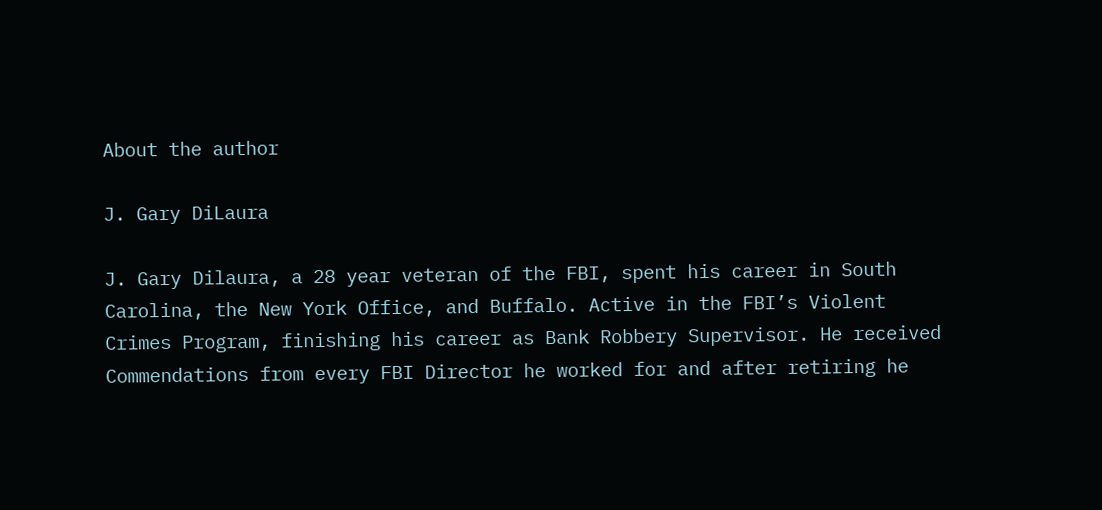About the author

J. Gary DiLaura

J. Gary Dilaura, a 28 year veteran of the FBI, spent his career in South Carolina, the New York Office, and Buffalo. Active in the FBI’s Violent Crimes Program, finishing his career as Bank Robbery Supervisor. He received Commendations from every FBI Director he worked for and after retiring he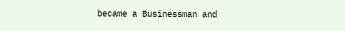became a Businessman and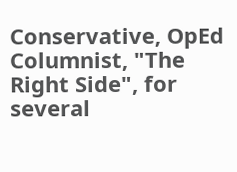Conservative, OpEd Columnist, "The Right Side", for several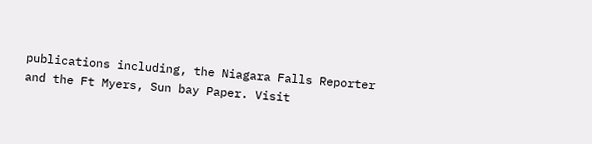publications including, the Niagara Falls Reporter and the Ft Myers, Sun bay Paper. Visit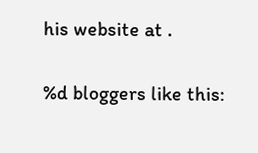his website at .

%d bloggers like this: